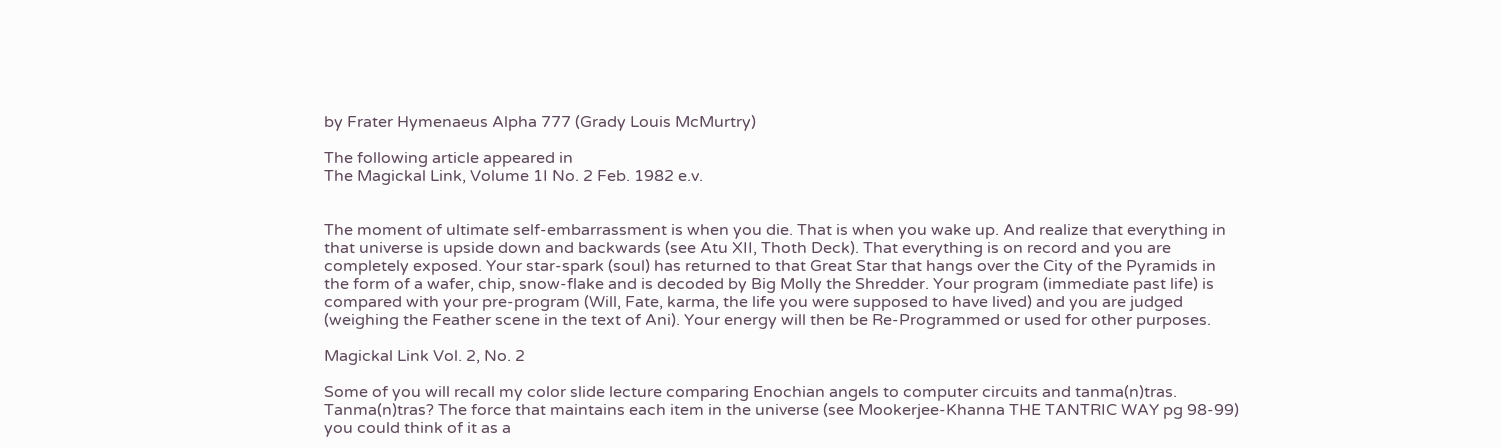by Frater Hymenaeus Alpha 777 (Grady Louis McMurtry)

The following article appeared in
The Magickal Link, Volume 1I No. 2 Feb. 1982 e.v.


The moment of ultimate self-embarrassment is when you die. That is when you wake up. And realize that everything in that universe is upside down and backwards (see Atu XII, Thoth Deck). That everything is on record and you are completely exposed. Your star-spark (soul) has returned to that Great Star that hangs over the City of the Pyramids in the form of a wafer, chip, snow-flake and is decoded by Big Molly the Shredder. Your program (immediate past life) is compared with your pre-program (Will, Fate, karma, the life you were supposed to have lived) and you are judged (weighing the Feather scene in the text of Ani). Your energy will then be Re-Programmed or used for other purposes.

Magickal Link Vol. 2, No. 2

Some of you will recall my color slide lecture comparing Enochian angels to computer circuits and tanma(n)tras. Tanma(n)tras? The force that maintains each item in the universe (see Mookerjee-Khanna THE TANTRIC WAY pg 98-99) you could think of it as a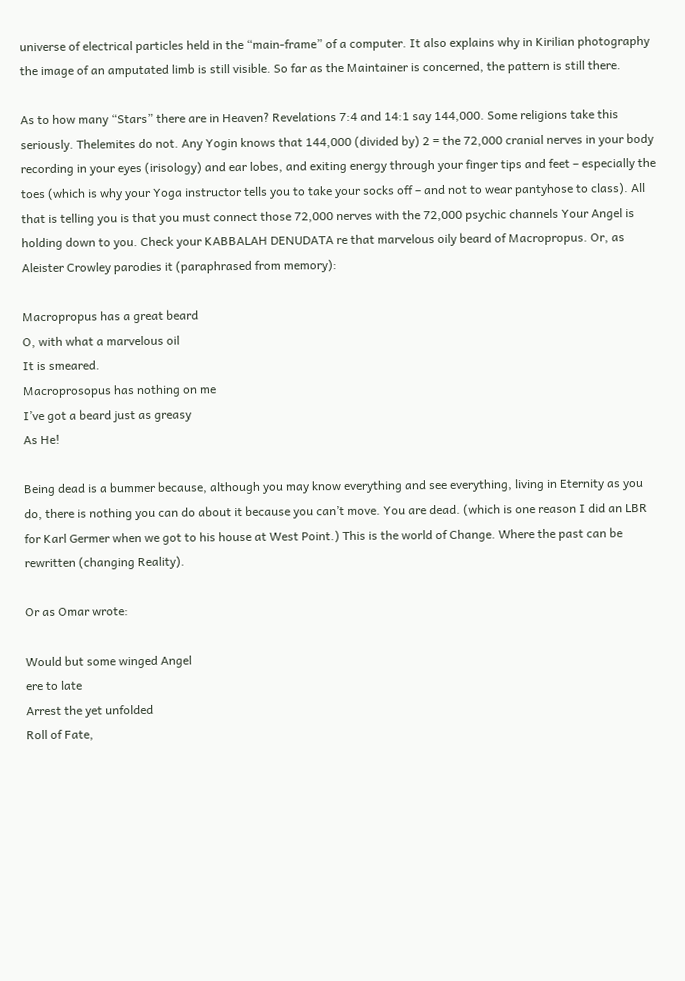universe of electrical particles held in the “main-frame” of a computer. It also explains why in Kirilian photography the image of an amputated limb is still visible. So far as the Maintainer is concerned, the pattern is still there.

As to how many “Stars” there are in Heaven? Revelations 7:4 and 14:1 say 144,000. Some religions take this seriously. Thelemites do not. Any Yogin knows that 144,000 (divided by) 2 = the 72,000 cranial nerves in your body recording in your eyes (irisology) and ear lobes, and exiting energy through your finger tips and feet – especially the toes (which is why your Yoga instructor tells you to take your socks off – and not to wear pantyhose to class). All that is telling you is that you must connect those 72,000 nerves with the 72,000 psychic channels Your Angel is holding down to you. Check your KABBALAH DENUDATA re that marvelous oily beard of Macropropus. Or, as Aleister Crowley parodies it (paraphrased from memory):

Macropropus has a great beard
O, with what a marvelous oil
It is smeared.
Macroprosopus has nothing on me
I’ve got a beard just as greasy
As He!

Being dead is a bummer because, although you may know everything and see everything, living in Eternity as you do, there is nothing you can do about it because you can’t move. You are dead. (which is one reason I did an LBR for Karl Germer when we got to his house at West Point.) This is the world of Change. Where the past can be rewritten (changing Reality).

Or as Omar wrote:

Would but some winged Angel
ere to late
Arrest the yet unfolded
Roll of Fate,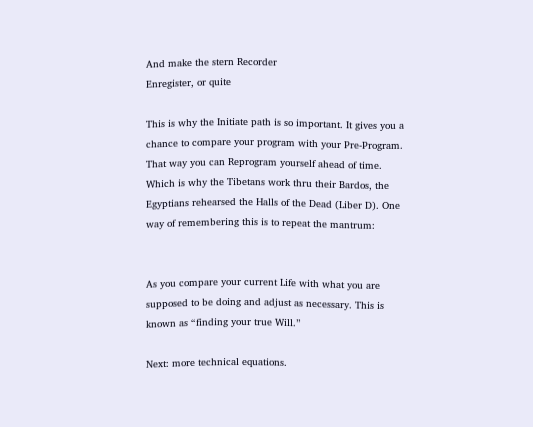And make the stern Recorder
Enregister, or quite

This is why the Initiate path is so important. It gives you a chance to compare your program with your Pre-Program. That way you can Reprogram yourself ahead of time. Which is why the Tibetans work thru their Bardos, the Egyptians rehearsed the Halls of the Dead (Liber D). One way of remembering this is to repeat the mantrum:


As you compare your current Life with what you are supposed to be doing and adjust as necessary. This is known as “finding your true Will.”

Next: more technical equations.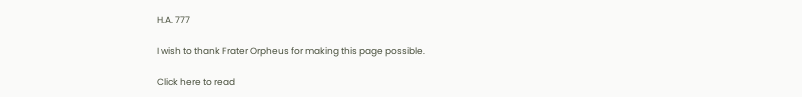H.A. 777

I wish to thank Frater Orpheus for making this page possible.

Click here to read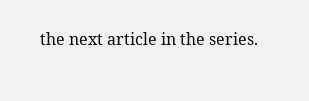the next article in the series.